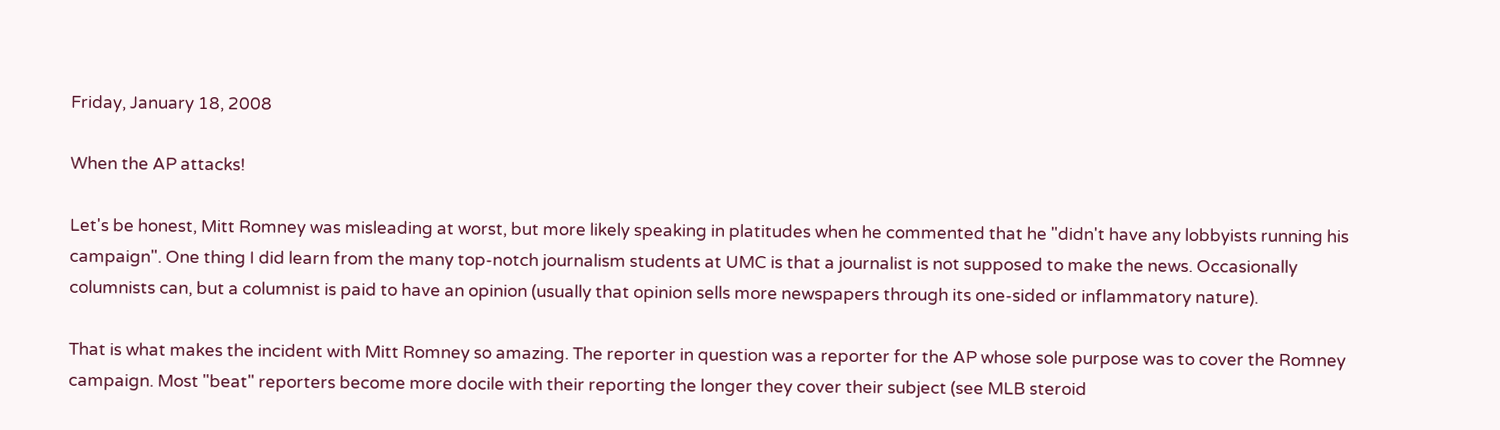Friday, January 18, 2008

When the AP attacks!

Let's be honest, Mitt Romney was misleading at worst, but more likely speaking in platitudes when he commented that he "didn't have any lobbyists running his campaign". One thing I did learn from the many top-notch journalism students at UMC is that a journalist is not supposed to make the news. Occasionally columnists can, but a columnist is paid to have an opinion (usually that opinion sells more newspapers through its one-sided or inflammatory nature).

That is what makes the incident with Mitt Romney so amazing. The reporter in question was a reporter for the AP whose sole purpose was to cover the Romney campaign. Most "beat" reporters become more docile with their reporting the longer they cover their subject (see MLB steroid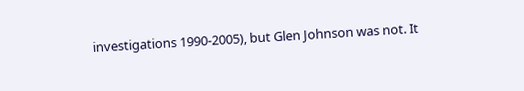investigations 1990-2005), but Glen Johnson was not. It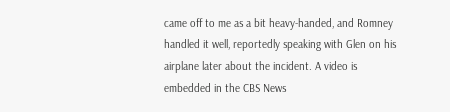came off to me as a bit heavy-handed, and Romney handled it well, reportedly speaking with Glen on his airplane later about the incident. A video is embedded in the CBS News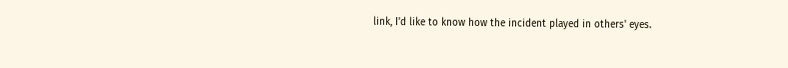link, I'd like to know how the incident played in others' eyes.